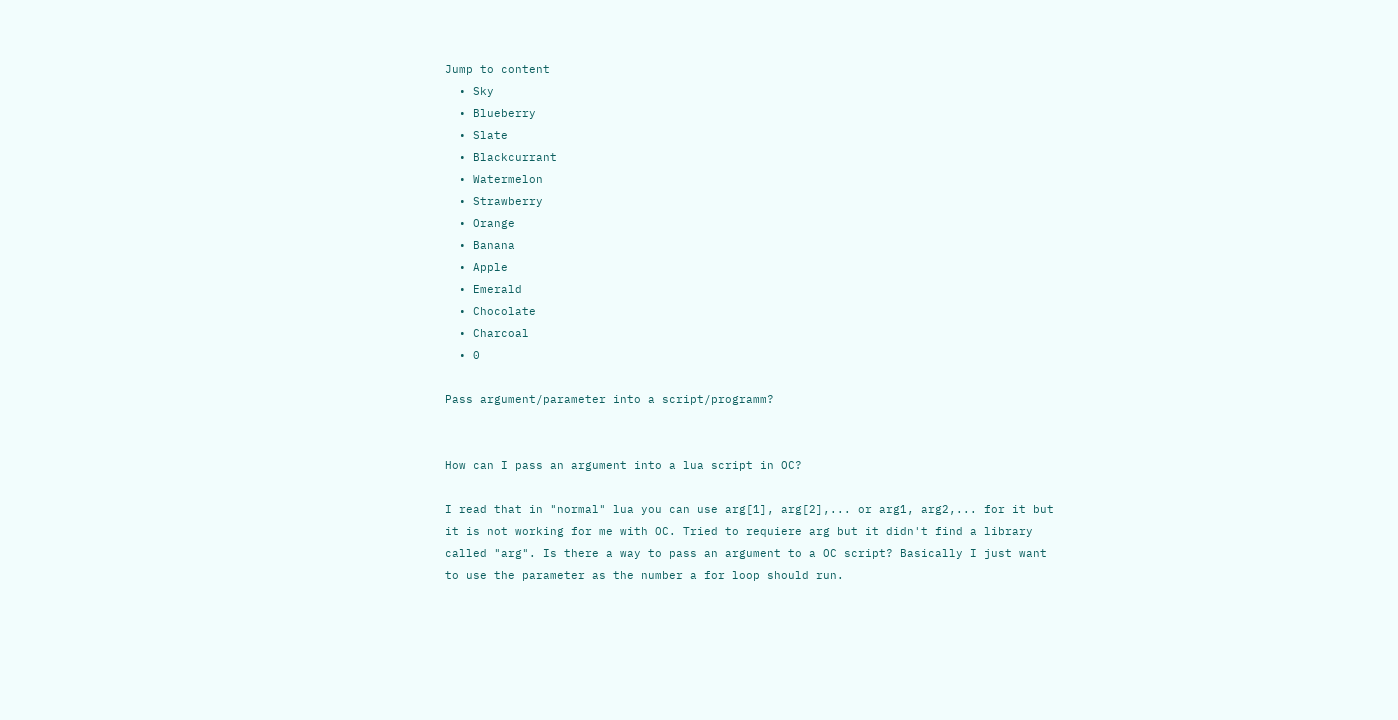Jump to content
  • Sky
  • Blueberry
  • Slate
  • Blackcurrant
  • Watermelon
  • Strawberry
  • Orange
  • Banana
  • Apple
  • Emerald
  • Chocolate
  • Charcoal
  • 0

Pass argument/parameter into a script/programm?


How can I pass an argument into a lua script in OC?

I read that in "normal" lua you can use arg[1], arg[2],... or arg1, arg2,... for it but it is not working for me with OC. Tried to requiere arg but it didn't find a library called "arg". Is there a way to pass an argument to a OC script? Basically I just want to use the parameter as the number a for loop should run.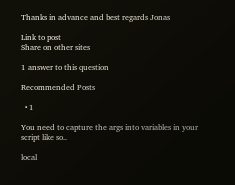Thanks in advance and best regards Jonas

Link to post
Share on other sites

1 answer to this question

Recommended Posts

  • 1

You need to capture the args into variables in your script like so..

local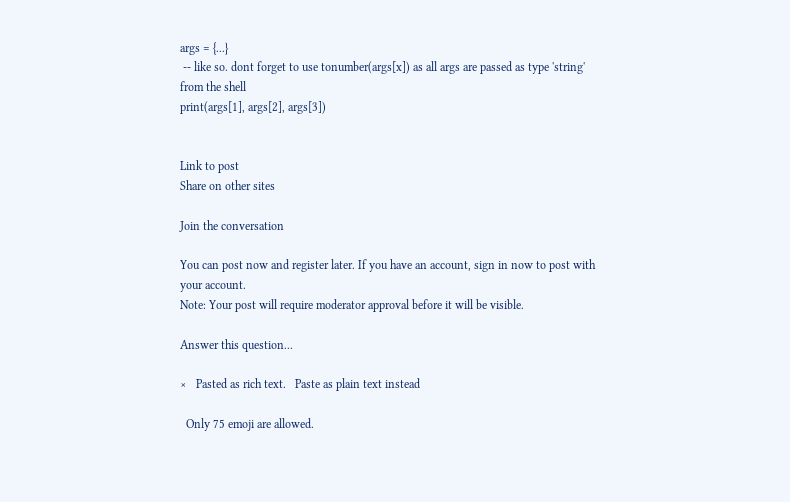args = {...}
 -- like so. dont forget to use tonumber(args[x]) as all args are passed as type 'string' from the shell
print(args[1], args[2], args[3])


Link to post
Share on other sites

Join the conversation

You can post now and register later. If you have an account, sign in now to post with your account.
Note: Your post will require moderator approval before it will be visible.

Answer this question...

×   Pasted as rich text.   Paste as plain text instead

  Only 75 emoji are allowed.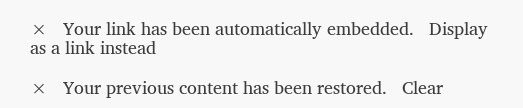×   Your link has been automatically embedded.   Display as a link instead

×   Your previous content has been restored.   Clear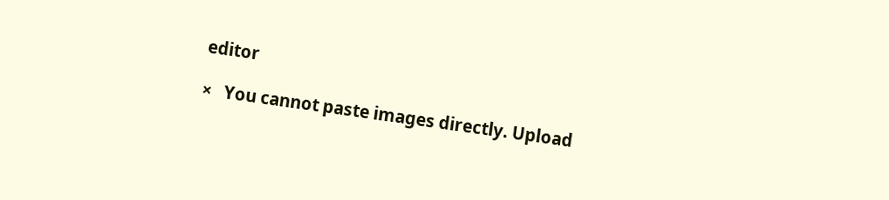editor

×   You cannot paste images directly. Upload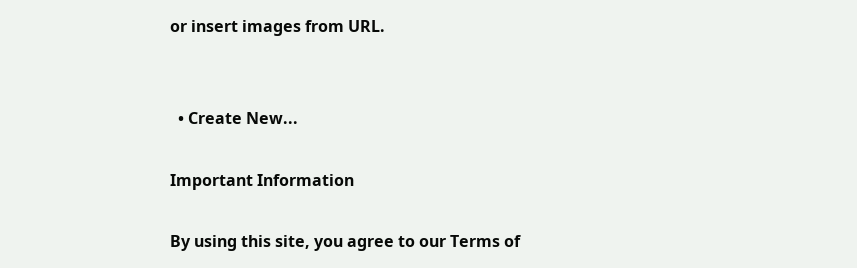or insert images from URL.


  • Create New...

Important Information

By using this site, you agree to our Terms of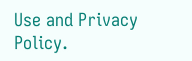Use and Privacy Policy.